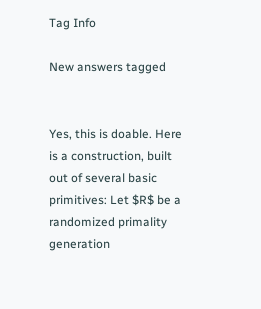Tag Info

New answers tagged


Yes, this is doable. Here is a construction, built out of several basic primitives: Let $R$ be a randomized primality generation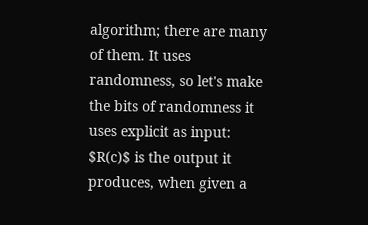algorithm; there are many of them. It uses randomness, so let's make the bits of randomness it uses explicit as input: $R(c)$ is the output it produces, when given a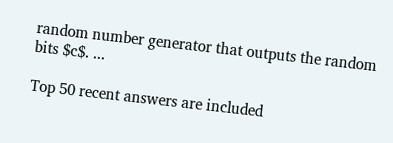random number generator that outputs the random bits $c$. ...

Top 50 recent answers are included